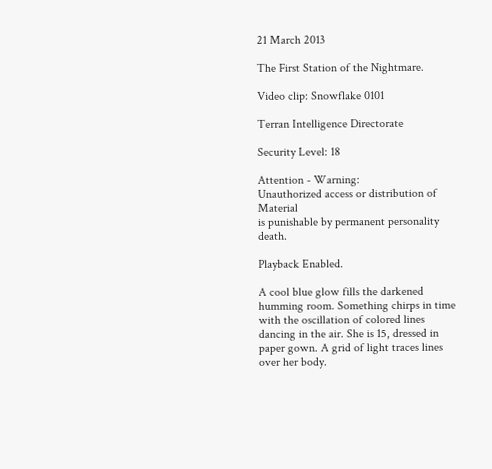21 March 2013

The First Station of the Nightmare.

Video clip: Snowflake 0101

Terran Intelligence Directorate

Security Level: 18

Attention - Warning:
Unauthorized access or distribution of Material
is punishable by permanent personality death.

Playback Enabled.

A cool blue glow fills the darkened humming room. Something chirps in time with the oscillation of colored lines dancing in the air. She is 15, dressed in paper gown. A grid of light traces lines over her body.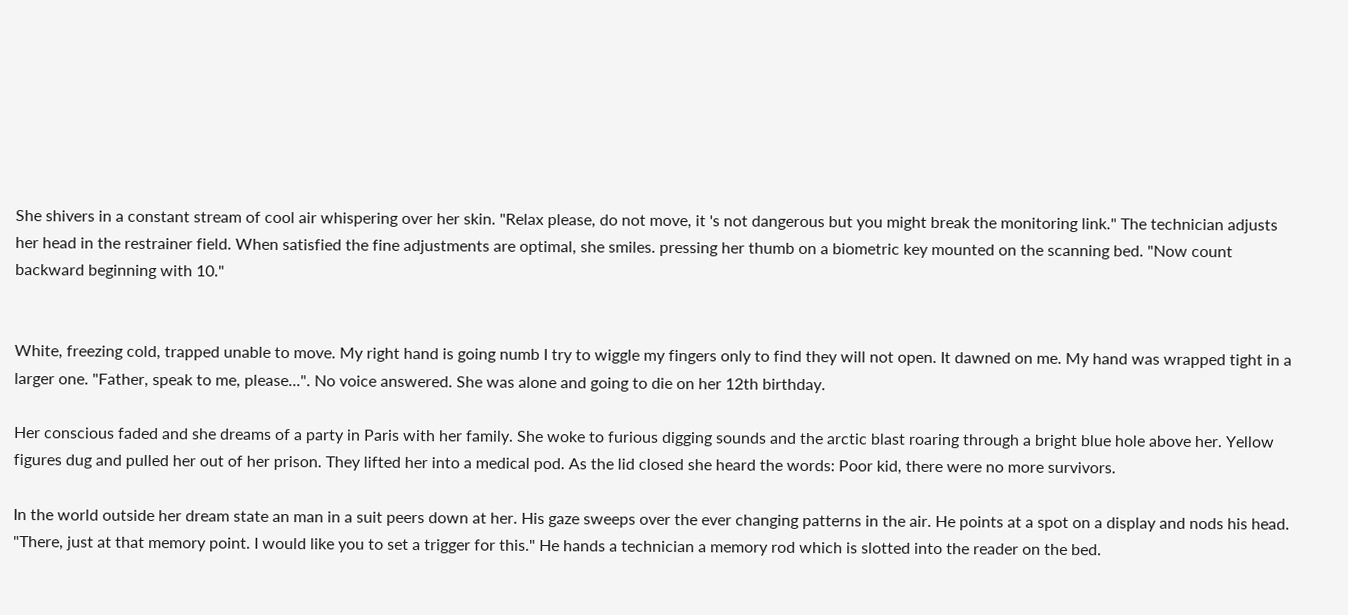She shivers in a constant stream of cool air whispering over her skin. "Relax please, do not move, it 's not dangerous but you might break the monitoring link." The technician adjusts her head in the restrainer field. When satisfied the fine adjustments are optimal, she smiles. pressing her thumb on a biometric key mounted on the scanning bed. "Now count backward beginning with 10."


White, freezing cold, trapped unable to move. My right hand is going numb I try to wiggle my fingers only to find they will not open. It dawned on me. My hand was wrapped tight in a larger one. "Father, speak to me, please...". No voice answered. She was alone and going to die on her 12th birthday.

Her conscious faded and she dreams of a party in Paris with her family. She woke to furious digging sounds and the arctic blast roaring through a bright blue hole above her. Yellow figures dug and pulled her out of her prison. They lifted her into a medical pod. As the lid closed she heard the words: Poor kid, there were no more survivors.

In the world outside her dream state an man in a suit peers down at her. His gaze sweeps over the ever changing patterns in the air. He points at a spot on a display and nods his head. "There, just at that memory point. I would like you to set a trigger for this." He hands a technician a memory rod which is slotted into the reader on the bed.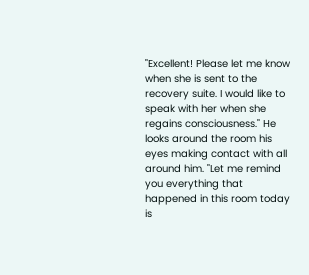"Excellent! Please let me know when she is sent to the recovery suite. I would like to speak with her when she regains consciousness." He looks around the room his eyes making contact with all around him. "Let me remind you everything that happened in this room today is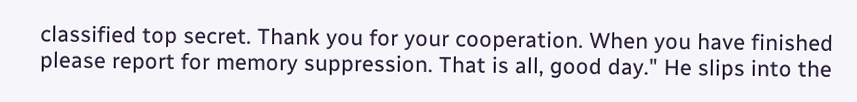classified top secret. Thank you for your cooperation. When you have finished please report for memory suppression. That is all, good day." He slips into the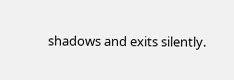shadows and exits silently.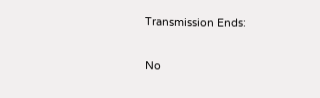Transmission Ends:

No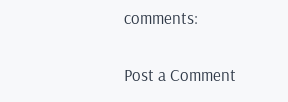comments:

Post a Comment